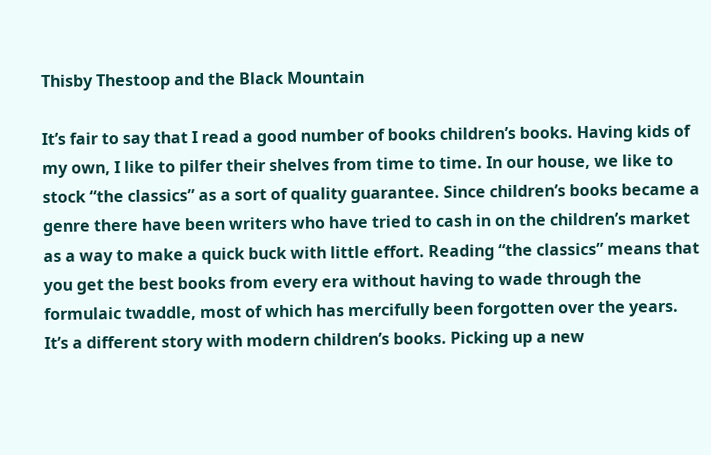Thisby Thestoop and the Black Mountain

It’s fair to say that I read a good number of books children’s books. Having kids of my own, I like to pilfer their shelves from time to time. In our house, we like to stock “the classics” as a sort of quality guarantee. Since children’s books became a genre there have been writers who have tried to cash in on the children’s market as a way to make a quick buck with little effort. Reading “the classics” means that you get the best books from every era without having to wade through the formulaic twaddle, most of which has mercifully been forgotten over the years.
It’s a different story with modern children’s books. Picking up a new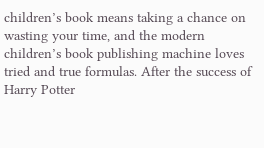children’s book means taking a chance on wasting your time, and the modern children’s book publishing machine loves tried and true formulas. After the success of Harry Potter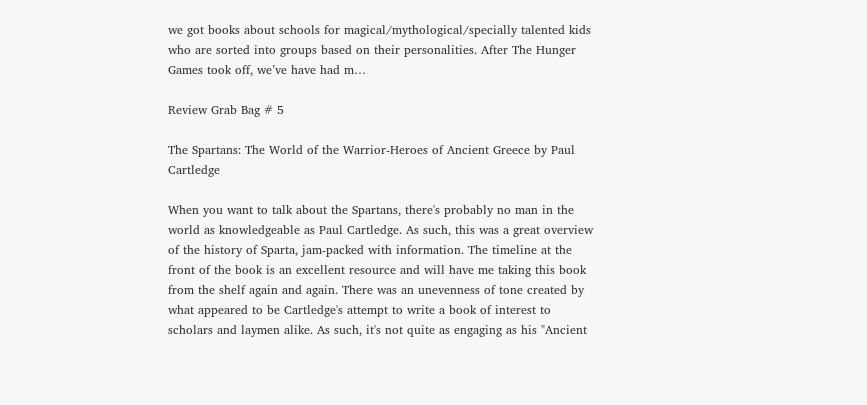we got books about schools for magical/mythological/specially talented kids who are sorted into groups based on their personalities. After The Hunger Games took off, we’ve have had m…

Review Grab Bag # 5

The Spartans: The World of the Warrior-Heroes of Ancient Greece by Paul Cartledge

When you want to talk about the Spartans, there's probably no man in the world as knowledgeable as Paul Cartledge. As such, this was a great overview of the history of Sparta, jam-packed with information. The timeline at the front of the book is an excellent resource and will have me taking this book from the shelf again and again. There was an unevenness of tone created by what appeared to be Cartledge's attempt to write a book of interest to scholars and laymen alike. As such, it's not quite as engaging as his "Ancient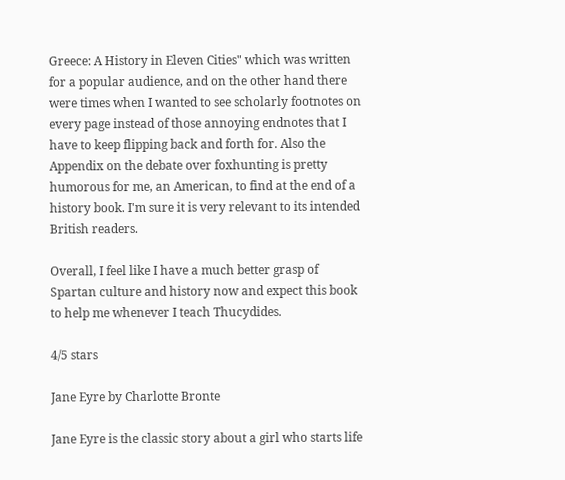Greece: A History in Eleven Cities" which was written for a popular audience, and on the other hand there were times when I wanted to see scholarly footnotes on every page instead of those annoying endnotes that I have to keep flipping back and forth for. Also the Appendix on the debate over foxhunting is pretty humorous for me, an American, to find at the end of a history book. I'm sure it is very relevant to its intended British readers.

Overall, I feel like I have a much better grasp of Spartan culture and history now and expect this book to help me whenever I teach Thucydides.

4/5 stars

Jane Eyre by Charlotte Bronte

Jane Eyre is the classic story about a girl who starts life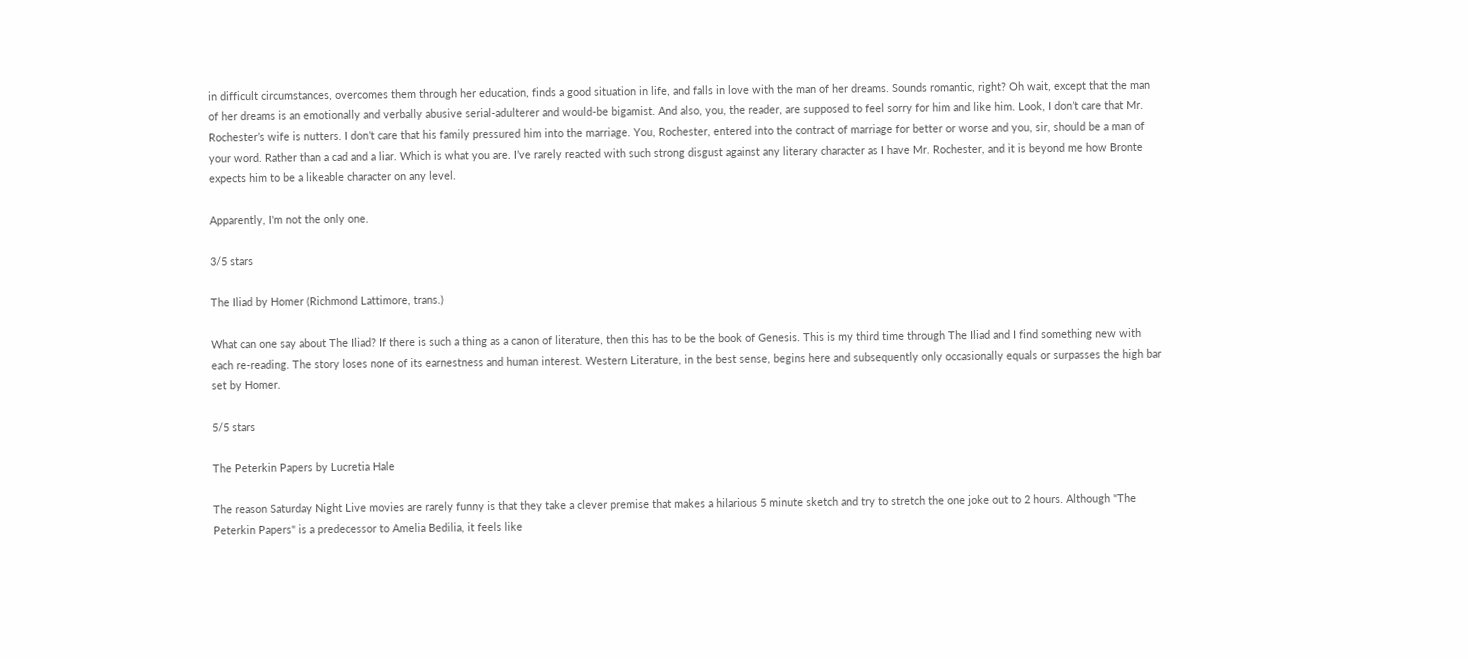in difficult circumstances, overcomes them through her education, finds a good situation in life, and falls in love with the man of her dreams. Sounds romantic, right? Oh wait, except that the man of her dreams is an emotionally and verbally abusive serial-adulterer and would-be bigamist. And also, you, the reader, are supposed to feel sorry for him and like him. Look, I don’t care that Mr. Rochester’s wife is nutters. I don’t care that his family pressured him into the marriage. You, Rochester, entered into the contract of marriage for better or worse and you, sir, should be a man of your word. Rather than a cad and a liar. Which is what you are. I’ve rarely reacted with such strong disgust against any literary character as I have Mr. Rochester, and it is beyond me how Bronte expects him to be a likeable character on any level.

Apparently, I'm not the only one.

3/5 stars

The Iliad by Homer (Richmond Lattimore, trans.)

What can one say about The Iliad? If there is such a thing as a canon of literature, then this has to be the book of Genesis. This is my third time through The Iliad and I find something new with each re-reading. The story loses none of its earnestness and human interest. Western Literature, in the best sense, begins here and subsequently only occasionally equals or surpasses the high bar set by Homer.

5/5 stars

The Peterkin Papers by Lucretia Hale

The reason Saturday Night Live movies are rarely funny is that they take a clever premise that makes a hilarious 5 minute sketch and try to stretch the one joke out to 2 hours. Although "The Peterkin Papers" is a predecessor to Amelia Bedilia, it feels like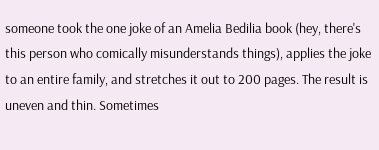someone took the one joke of an Amelia Bedilia book (hey, there's this person who comically misunderstands things), applies the joke to an entire family, and stretches it out to 200 pages. The result is uneven and thin. Sometimes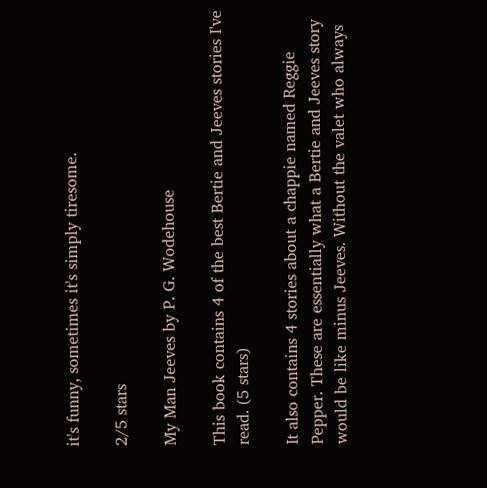it's funny, sometimes it's simply tiresome.

2/5 stars

My Man Jeeves by P. G. Wodehouse

This book contains 4 of the best Bertie and Jeeves stories I've read. (5 stars)

It also contains 4 stories about a chappie named Reggie Pepper. These are essentially what a Bertie and Jeeves story would be like minus Jeeves. Without the valet who always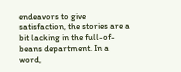endeavors to give satisfaction, the stories are a bit lacking in the full-of-beans department. In a word,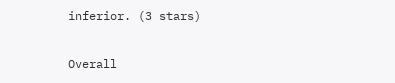inferior. (3 stars)

Overall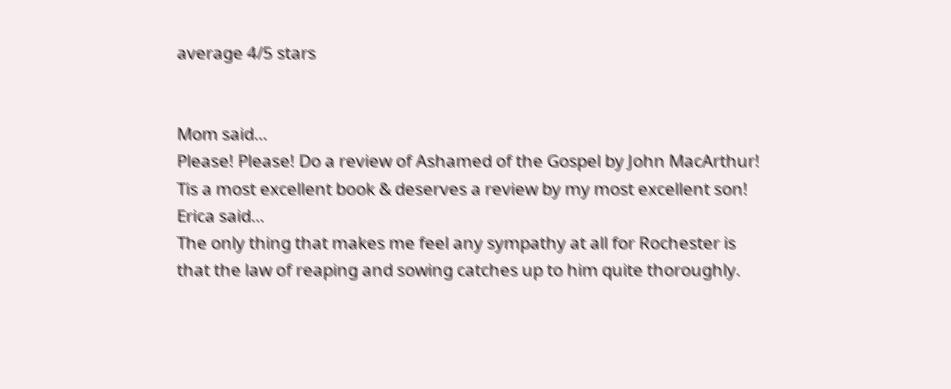average 4/5 stars


Mom said…
Please! Please! Do a review of Ashamed of the Gospel by John MacArthur! Tis a most excellent book & deserves a review by my most excellent son!
Erica said…
The only thing that makes me feel any sympathy at all for Rochester is that the law of reaping and sowing catches up to him quite thoroughly.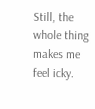Still, the whole thing makes me feel icky.